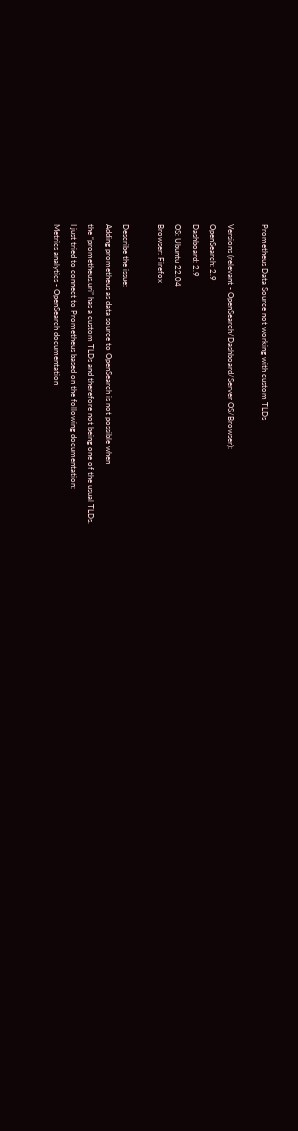Prometheus Data Source not working with custom TLDs

Versions (relevant - OpenSearch/Dashboard/Server OS/Browser):
OpenSearch: 2.9
Dashboard: 2.9
OS: Ubuntu 22.04
Browser: Firefox

Describe the issue:
Adding prometheus as data source to OpenSearch is not possible when
the “prometheus.uri” has a custom TLDs and therefore not being one of the usual TLDs.
I just tried to connect to Prometheus based on the following documentation:
Metrics analytics - OpenSearch documentation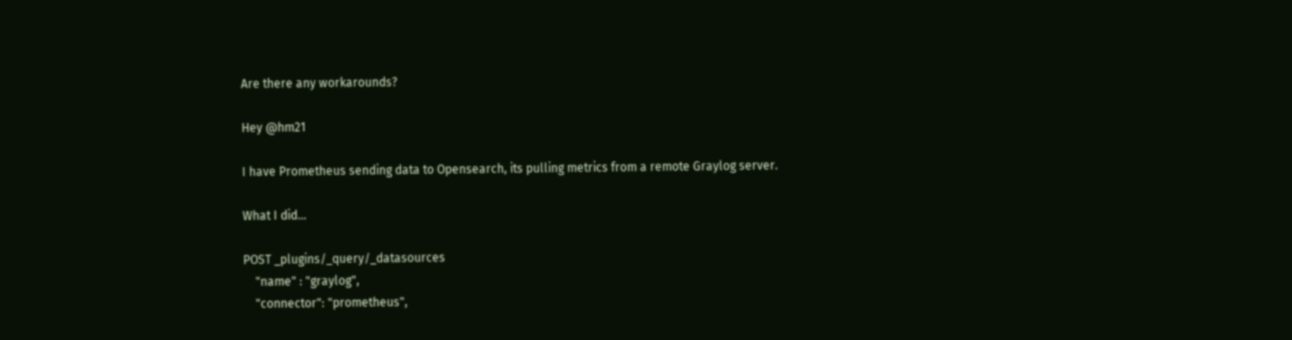Are there any workarounds?

Hey @hm21

I have Prometheus sending data to Opensearch, its pulling metrics from a remote Graylog server.

What I did…

POST _plugins/_query/_datasources
    "name" : "graylog",
    "connector": "prometheus",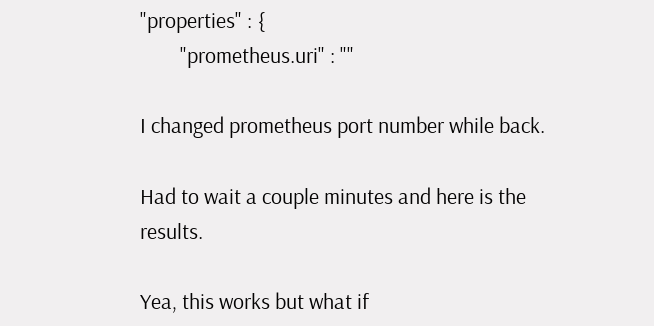"properties" : {
        "prometheus.uri" : ""

I changed prometheus port number while back.

Had to wait a couple minutes and here is the results.

Yea, this works but what if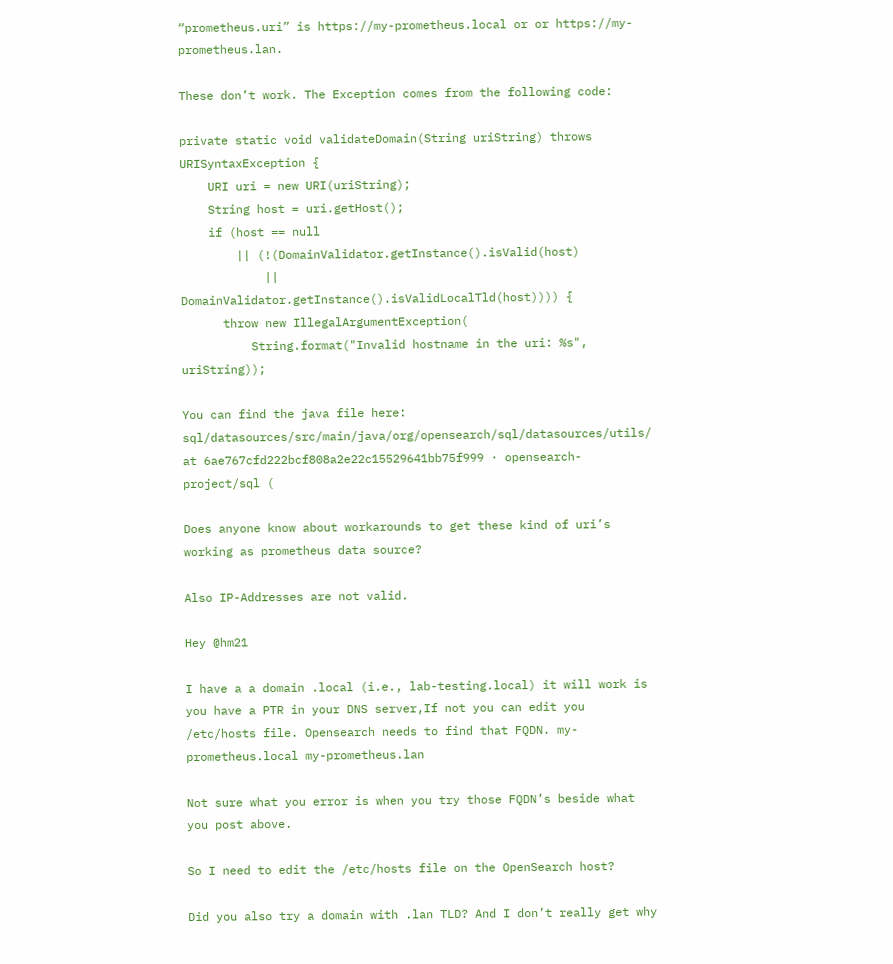“prometheus.uri” is https://my-prometheus.local or or https://my-prometheus.lan.

These don’t work. The Exception comes from the following code:

private static void validateDomain(String uriString) throws URISyntaxException {
    URI uri = new URI(uriString);
    String host = uri.getHost();
    if (host == null
        || (!(DomainValidator.getInstance().isValid(host)
            || DomainValidator.getInstance().isValidLocalTld(host)))) {
      throw new IllegalArgumentException(
          String.format("Invalid hostname in the uri: %s", uriString));

You can find the java file here: sql/datasources/src/main/java/org/opensearch/sql/datasources/utils/ at 6ae767cfd222bcf808a2e22c15529641bb75f999 · opensearch-project/sql (

Does anyone know about workarounds to get these kind of uri’s working as prometheus data source?

Also IP-Addresses are not valid.

Hey @hm21

I have a a domain .local (i.e., lab-testing.local) it will work is you have a PTR in your DNS server,If not you can edit you /etc/hosts file. Opensearch needs to find that FQDN. my-prometheus.local my-prometheus.lan

Not sure what you error is when you try those FQDN’s beside what you post above.

So I need to edit the /etc/hosts file on the OpenSearch host?

Did you also try a domain with .lan TLD? And I don’t really get why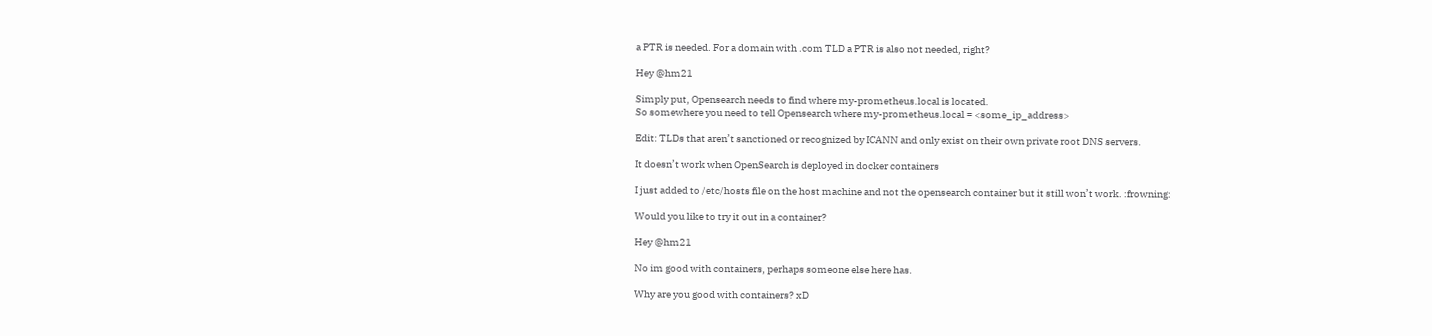a PTR is needed. For a domain with .com TLD a PTR is also not needed, right?

Hey @hm21

Simply put, Opensearch needs to find where my-prometheus.local is located.
So somewhere you need to tell Opensearch where my-prometheus.local = <some_ip_address>

Edit: TLDs that aren’t sanctioned or recognized by ICANN and only exist on their own private root DNS servers.

It doesn’t work when OpenSearch is deployed in docker containers

I just added to /etc/hosts file on the host machine and not the opensearch container but it still won’t work. :frowning:

Would you like to try it out in a container?

Hey @hm21

No im good with containers, perhaps someone else here has.

Why are you good with containers? xD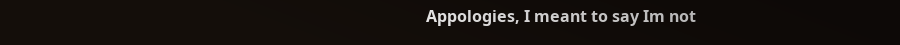Appologies, I meant to say Im not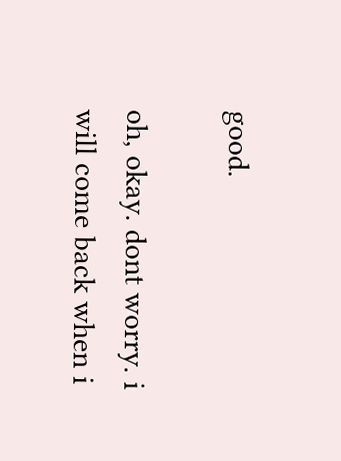good.

oh, okay. dont worry. i will come back when i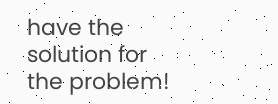have the solution for the problem!